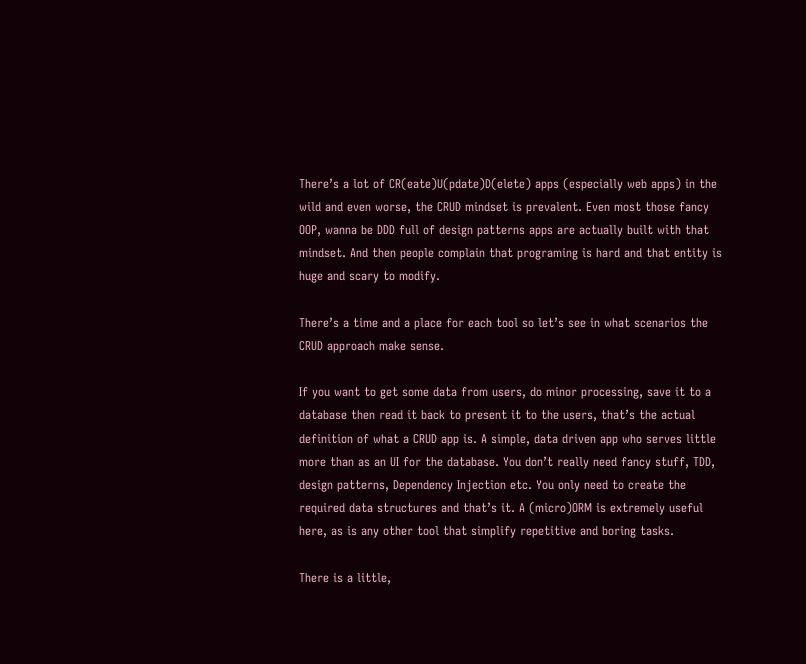There’s a lot of CR(eate)U(pdate)D(elete) apps (especially web apps) in the wild and even worse, the CRUD mindset is prevalent. Even most those fancy OOP, wanna be DDD full of design patterns apps are actually built with that mindset. And then people complain that programing is hard and that entity is huge and scary to modify.

There’s a time and a place for each tool so let’s see in what scenarios the CRUD approach make sense.

If you want to get some data from users, do minor processing, save it to a database then read it back to present it to the users, that’s the actual definition of what a CRUD app is. A simple, data driven app who serves little more than as an UI for the database. You don’t really need fancy stuff, TDD, design patterns, Dependency Injection etc. You only need to create the required data structures and that’s it. A (micro)ORM is extremely useful here, as is any other tool that simplify repetitive and boring tasks.

There is a little,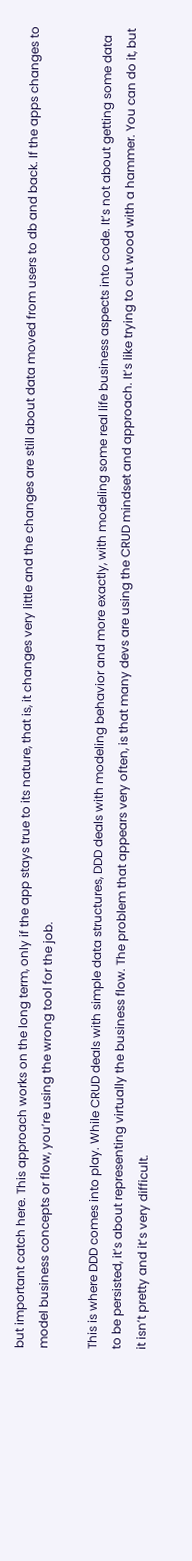but important catch here. This approach works on the long term, only if the app stays true to its nature, that is, it changes very little and the changes are still about data moved from users to db and back. If the apps changes to model business concepts or flow, you’re using the wrong tool for the job.

This is where DDD comes into play. While CRUD deals with simple data structures, DDD deals with modeling behavior and more exactly, with modeling some real life business aspects into code. It’s not about getting some data to be persisted, it’s about representing virtually the business flow. The problem that appears very often, is that many devs are using the CRUD mindset and approach. It’s like trying to cut wood with a hammer. You can do it, but it isn’t pretty and it’s very difficult.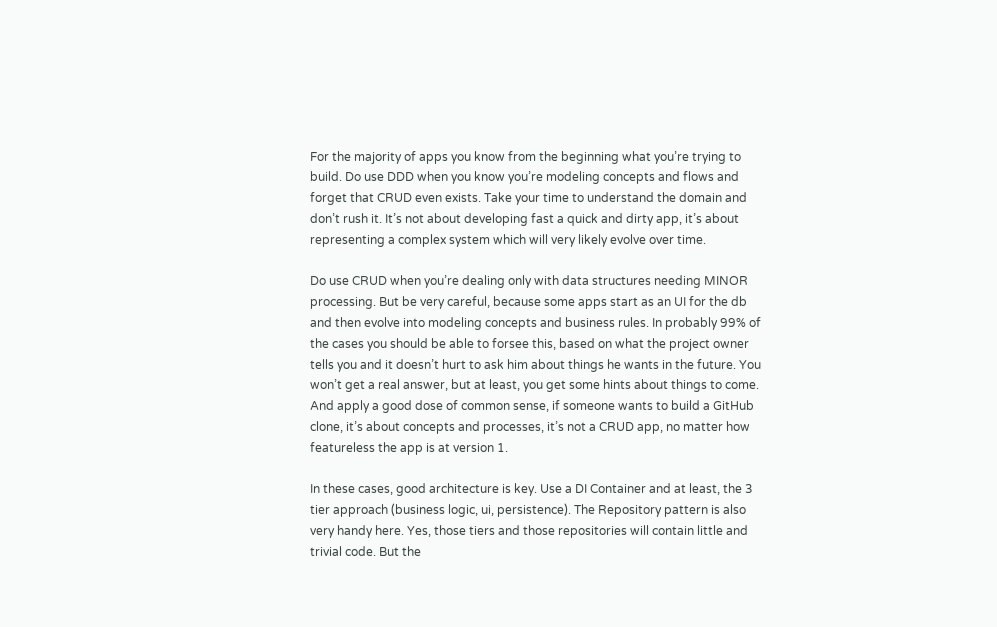For the majority of apps you know from the beginning what you’re trying to build. Do use DDD when you know you’re modeling concepts and flows and forget that CRUD even exists. Take your time to understand the domain and don’t rush it. It’s not about developing fast a quick and dirty app, it’s about representing a complex system which will very likely evolve over time.

Do use CRUD when you’re dealing only with data structures needing MINOR processing. But be very careful, because some apps start as an UI for the db and then evolve into modeling concepts and business rules. In probably 99% of the cases you should be able to forsee this, based on what the project owner tells you and it doesn’t hurt to ask him about things he wants in the future. You won’t get a real answer, but at least, you get some hints about things to come. And apply a good dose of common sense, if someone wants to build a GitHub clone, it’s about concepts and processes, it’s not a CRUD app, no matter how featureless the app is at version 1.

In these cases, good architecture is key. Use a DI Container and at least, the 3 tier approach (business logic, ui, persistence). The Repository pattern is also very handy here. Yes, those tiers and those repositories will contain little and trivial code. But the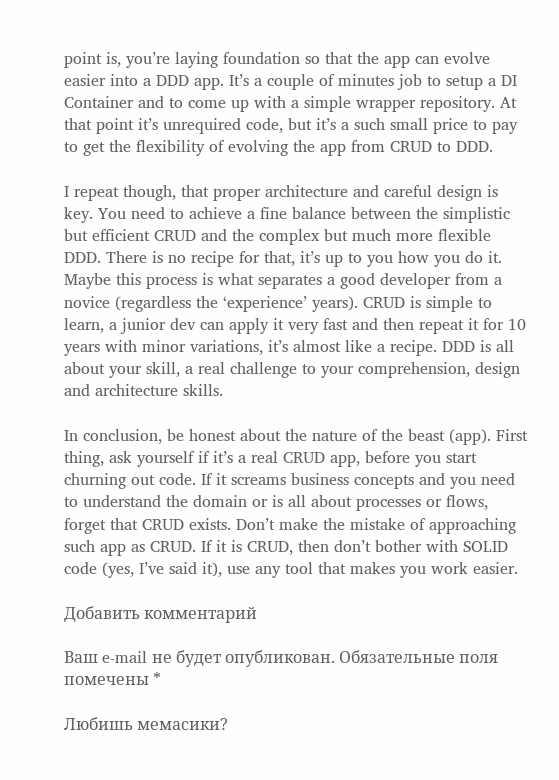point is, you’re laying foundation so that the app can evolve easier into a DDD app. It’s a couple of minutes job to setup a DI Container and to come up with a simple wrapper repository. At that point it’s unrequired code, but it’s a such small price to pay to get the flexibility of evolving the app from CRUD to DDD.

I repeat though, that proper architecture and careful design is key. You need to achieve a fine balance between the simplistic but efficient CRUD and the complex but much more flexible DDD. There is no recipe for that, it’s up to you how you do it. Maybe this process is what separates a good developer from a novice (regardless the ‘experience’ years). CRUD is simple to learn, a junior dev can apply it very fast and then repeat it for 10 years with minor variations, it’s almost like a recipe. DDD is all about your skill, a real challenge to your comprehension, design and architecture skills.

In conclusion, be honest about the nature of the beast (app). First thing, ask yourself if it’s a real CRUD app, before you start churning out code. If it screams business concepts and you need to understand the domain or is all about processes or flows, forget that CRUD exists. Don’t make the mistake of approaching such app as CRUD. If it is CRUD, then don’t bother with SOLID code (yes, I’ve said it), use any tool that makes you work easier.

Добавить комментарий

Ваш e-mail не будет опубликован. Обязательные поля помечены *

Любишь мемасики?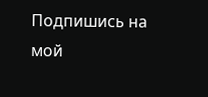Подпишись на мой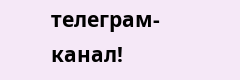телеграм-канал!